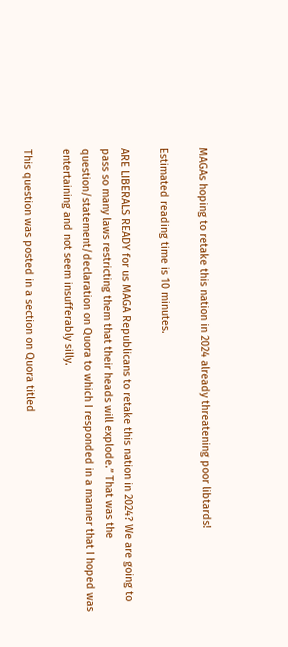MAGAs hoping to retake this nation in 2024 already threatening poor libtards!

Estimated reading time is 10 minutes.

ARE LIBERALS READY for us MAGA Republicans to retake this nation in 2024? We are going to pass so many laws restricting them that their heads will explode.” That was the question/statement/declaration on Quora to which I responded in a manner that I hoped was entertaining and not seem insufferably silly.

This question was posted in a section on Quora titled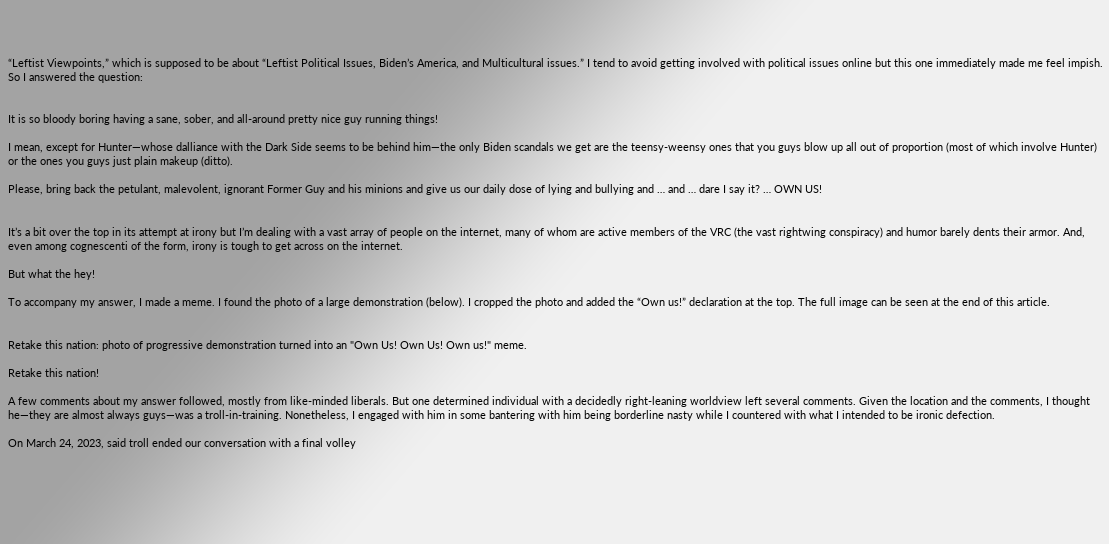“Leftist Viewpoints,” which is supposed to be about “Leftist Political Issues, Biden’s America, and Multicultural issues.” I tend to avoid getting involved with political issues online but this one immediately made me feel impish. So I answered the question:


It is so bloody boring having a sane, sober, and all-around pretty nice guy running things!

I mean, except for Hunter—whose dalliance with the Dark Side seems to be behind him—the only Biden scandals we get are the teensy-weensy ones that you guys blow up all out of proportion (most of which involve Hunter) or the ones you guys just plain makeup (ditto).

Please, bring back the petulant, malevolent, ignorant Former Guy and his minions and give us our daily dose of lying and bullying and … and … dare I say it? … OWN US!


It’s a bit over the top in its attempt at irony but I’m dealing with a vast array of people on the internet, many of whom are active members of the VRC (the vast rightwing conspiracy) and humor barely dents their armor. And, even among cognescenti of the form, irony is tough to get across on the internet.

But what the hey!

To accompany my answer, I made a meme. I found the photo of a large demonstration (below). I cropped the photo and added the “Own us!” declaration at the top. The full image can be seen at the end of this article.


Retake this nation: photo of progressive demonstration turned into an "Own Us! Own Us! Own us!" meme.

Retake this nation!

A few comments about my answer followed, mostly from like-minded liberals. But one determined individual with a decidedly right-leaning worldview left several comments. Given the location and the comments, I thought he—they are almost always guys—was a troll-in-training. Nonetheless, I engaged with him in some bantering with him being borderline nasty while I countered with what I intended to be ironic defection.

On March 24, 2023, said troll ended our conversation with a final volley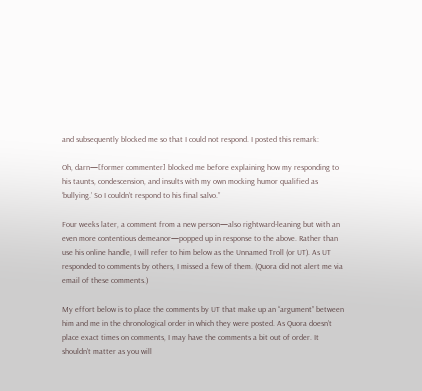and subsequently blocked me so that I could not respond. I posted this remark:

Oh, darn—[former commenter] blocked me before explaining how my responding to his taunts, condescension, and insults with my own mocking humor qualified as ‘bullying.’ So I couldn’t respond to his final salvo.”

Four weeks later, a comment from a new person—also rightward-leaning but with an even more contentious demeanor—popped up in response to the above. Rather than use his online handle, I will refer to him below as the Unnamed Troll (or UT). As UT responded to comments by others, I missed a few of them. (Quora did not alert me via email of these comments.)

My effort below is to place the comments by UT that make up an “argument” between him and me in the chronological order in which they were posted. As Quora doesn’t place exact times on comments, I may have the comments a bit out of order. It shouldn’t matter as you will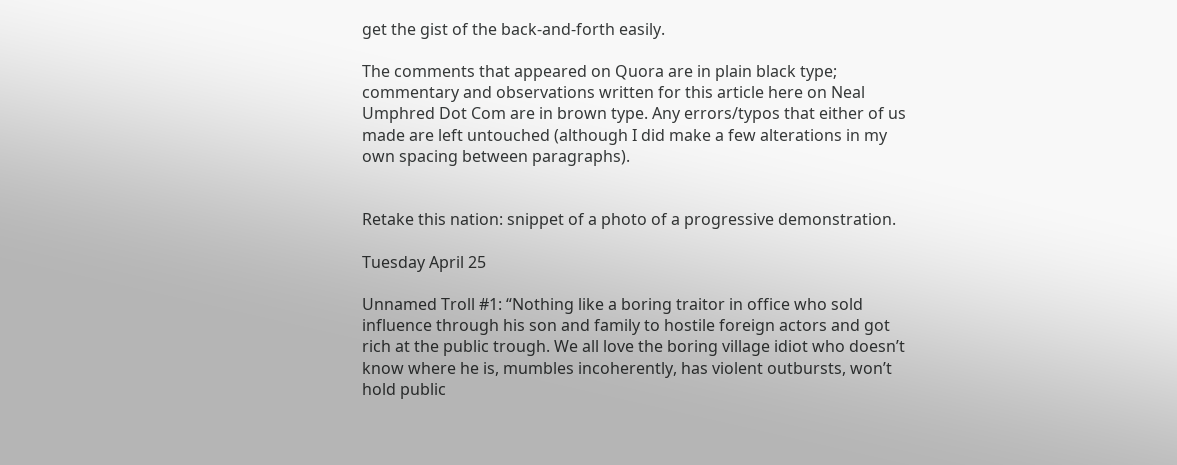get the gist of the back-and-forth easily.

The comments that appeared on Quora are in plain black type; commentary and observations written for this article here on Neal Umphred Dot Com are in brown type. Any errors/typos that either of us made are left untouched (although I did make a few alterations in my own spacing between paragraphs).


Retake this nation: snippet of a photo of a progressive demonstration.

Tuesday April 25

Unnamed Troll #1: “Nothing like a boring traitor in office who sold influence through his son and family to hostile foreign actors and got rich at the public trough. We all love the boring village idiot who doesn’t know where he is, mumbles incoherently, has violent outbursts, won’t hold public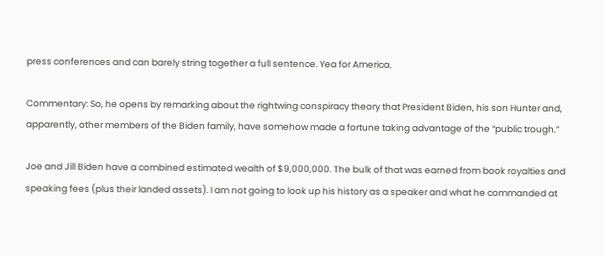press conferences and can barely string together a full sentence. Yea for America.

Commentary: So, he opens by remarking about the rightwing conspiracy theory that President Biden, his son Hunter and, apparently, other members of the Biden family, have somehow made a fortune taking advantage of the “public trough.”

Joe and Jill Biden have a combined estimated wealth of $9,000,000. The bulk of that was earned from book royalties and speaking fees (plus their landed assets). I am not going to look up his history as a speaker and what he commanded at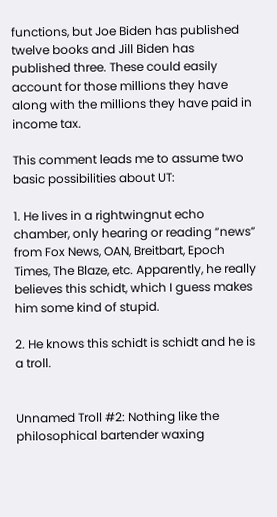functions, but Joe Biden has published twelve books and Jill Biden has published three. These could easily account for those millions they have along with the millions they have paid in income tax.

This comment leads me to assume two basic possibilities about UT:

1. He lives in a rightwingnut echo chamber, only hearing or reading “news” from Fox News, OAN, Breitbart, Epoch Times, The Blaze, etc. Apparently, he really believes this schidt, which I guess makes him some kind of stupid.

2. He knows this schidt is schidt and he is a troll.


Unnamed Troll #2: Nothing like the philosophical bartender waxing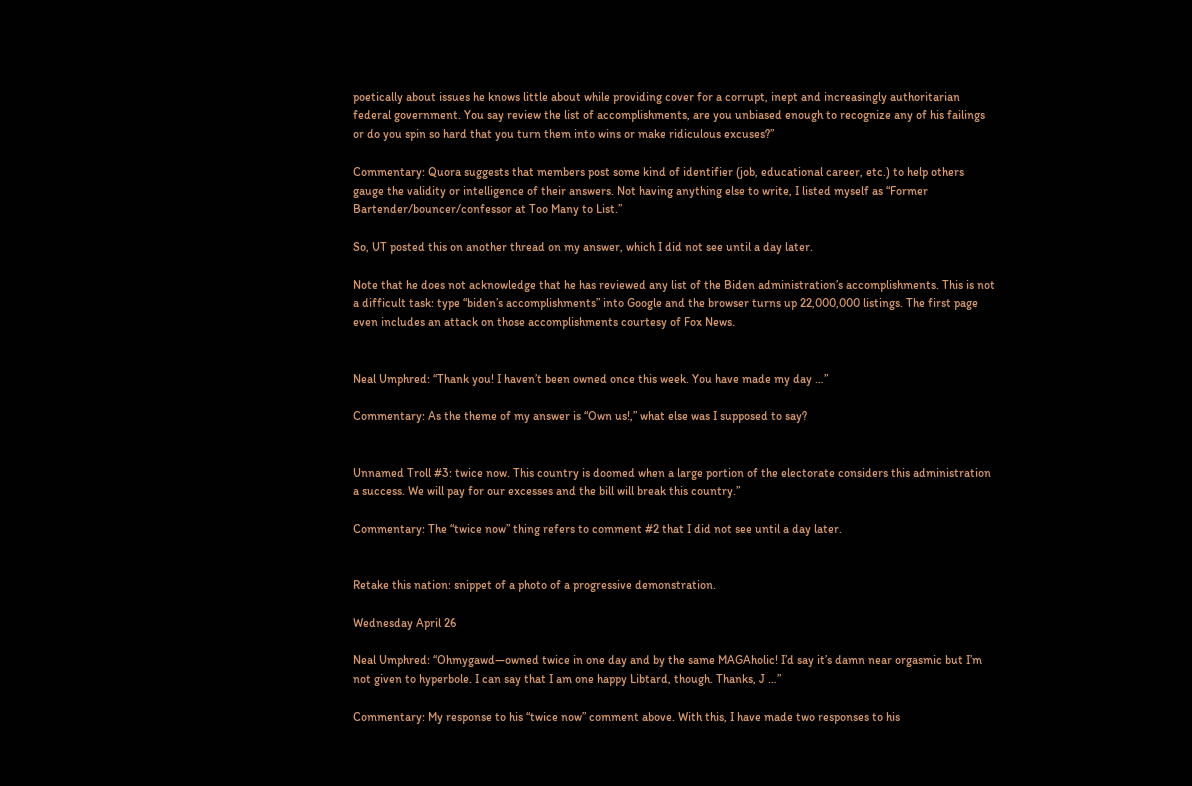poetically about issues he knows little about while providing cover for a corrupt, inept and increasingly authoritarian federal government. You say review the list of accomplishments, are you unbiased enough to recognize any of his failings or do you spin so hard that you turn them into wins or make ridiculous excuses?”

Commentary: Quora suggests that members post some kind of identifier (job, educational career, etc.) to help others gauge the validity or intelligence of their answers. Not having anything else to write, I listed myself as “Former Bartender/bouncer/confessor at Too Many to List.”

So, UT posted this on another thread on my answer, which I did not see until a day later.

Note that he does not acknowledge that he has reviewed any list of the Biden administration’s accomplishments. This is not a difficult task: type “biden’s accomplishments” into Google and the browser turns up 22,000,000 listings. The first page even includes an attack on those accomplishments courtesy of Fox News.


Neal Umphred: “Thank you! I haven’t been owned once this week. You have made my day …”

Commentary: As the theme of my answer is “Own us!,” what else was I supposed to say?


Unnamed Troll #3: twice now. This country is doomed when a large portion of the electorate considers this administration a success. We will pay for our excesses and the bill will break this country.”

Commentary: The “twice now” thing refers to comment #2 that I did not see until a day later.


Retake this nation: snippet of a photo of a progressive demonstration.

Wednesday April 26

Neal Umphred: “Ohmygawd—owned twice in one day and by the same MAGAholic! I’d say it’s damn near orgasmic but I’m not given to hyperbole. I can say that I am one happy Libtard, though. Thanks, J …”

Commentary: My response to his “twice now” comment above. With this, I have made two responses to his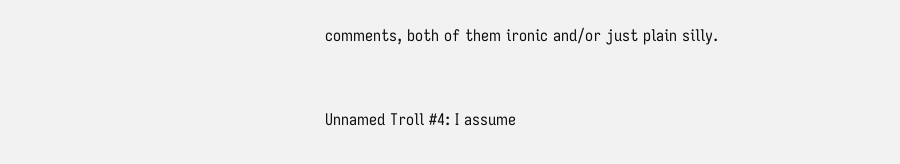comments, both of them ironic and/or just plain silly.


Unnamed Troll #4: I assume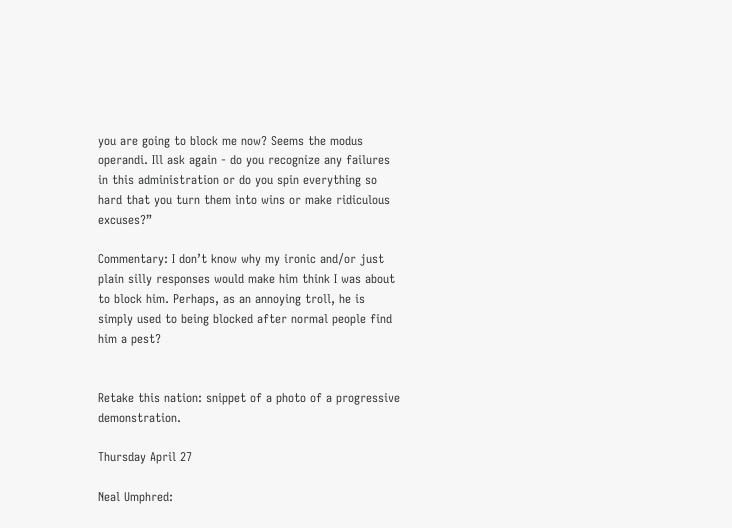you are going to block me now? Seems the modus operandi. Ill ask again - do you recognize any failures in this administration or do you spin everything so hard that you turn them into wins or make ridiculous excuses?”

Commentary: I don’t know why my ironic and/or just plain silly responses would make him think I was about to block him. Perhaps, as an annoying troll, he is simply used to being blocked after normal people find him a pest?


Retake this nation: snippet of a photo of a progressive demonstration.

Thursday April 27

Neal Umphred: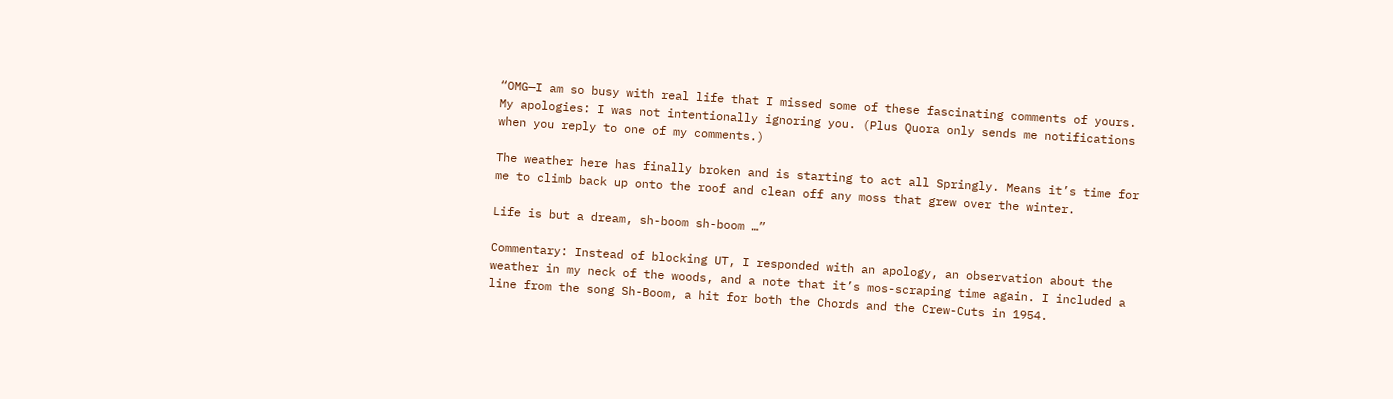“OMG—I am so busy with real life that I missed some of these fascinating comments of yours. My apologies: I was not intentionally ignoring you. (Plus Quora only sends me notifications when you reply to one of my comments.)

The weather here has finally broken and is starting to act all Springly. Means it’s time for me to climb back up onto the roof and clean off any moss that grew over the winter.

Life is but a dream, sh-boom sh-boom …”

Commentary: Instead of blocking UT, I responded with an apology, an observation about the weather in my neck of the woods, and a note that it’s mos-scraping time again. I included a line from the song Sh-Boom, a hit for both the Chords and the Crew-Cuts in 1954.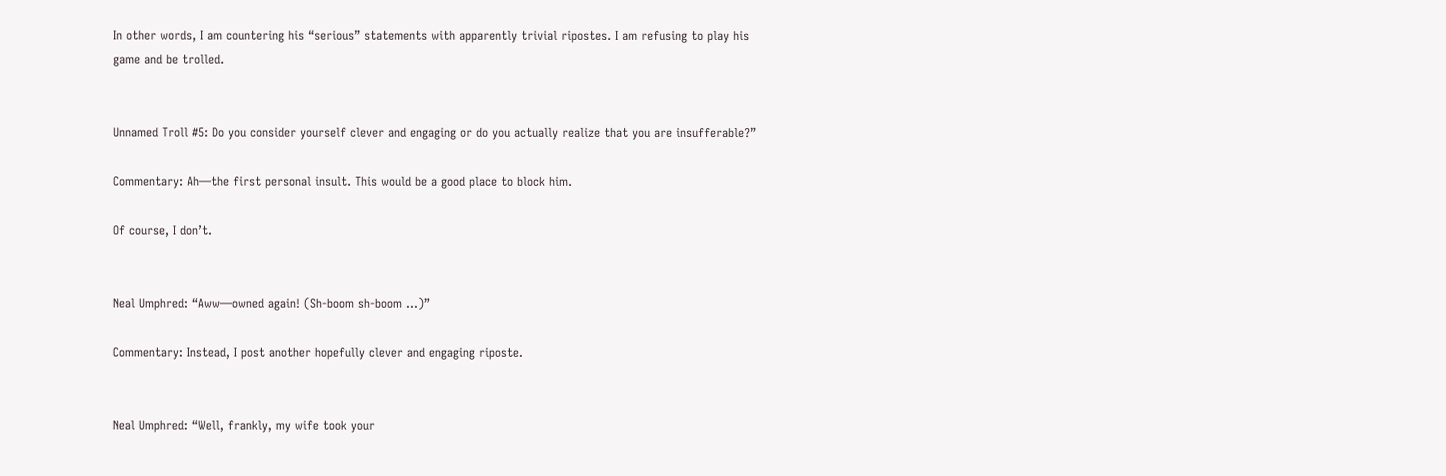In other words, I am countering his “serious” statements with apparently trivial ripostes. I am refusing to play his game and be trolled.


Unnamed Troll #5: Do you consider yourself clever and engaging or do you actually realize that you are insufferable?”

Commentary: Ah—the first personal insult. This would be a good place to block him.

Of course, I don’t.


Neal Umphred: “Aww—owned again! (Sh-boom sh-boom …)”

Commentary: Instead, I post another hopefully clever and engaging riposte.


Neal Umphred: “Well, frankly, my wife took your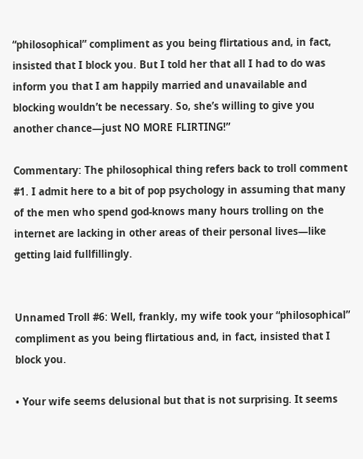“philosophical” compliment as you being flirtatious and, in fact, insisted that I block you. But I told her that all I had to do was inform you that I am happily married and unavailable and blocking wouldn’t be necessary. So, she’s willing to give you another chance—just NO MORE FLIRTING!”

Commentary: The philosophical thing refers back to troll comment #1. I admit here to a bit of pop psychology in assuming that many of the men who spend god-knows many hours trolling on the internet are lacking in other areas of their personal lives—like getting laid fullfillingly.


Unnamed Troll #6: Well, frankly, my wife took your “philosophical” compliment as you being flirtatious and, in fact, insisted that I block you.

• Your wife seems delusional but that is not surprising. It seems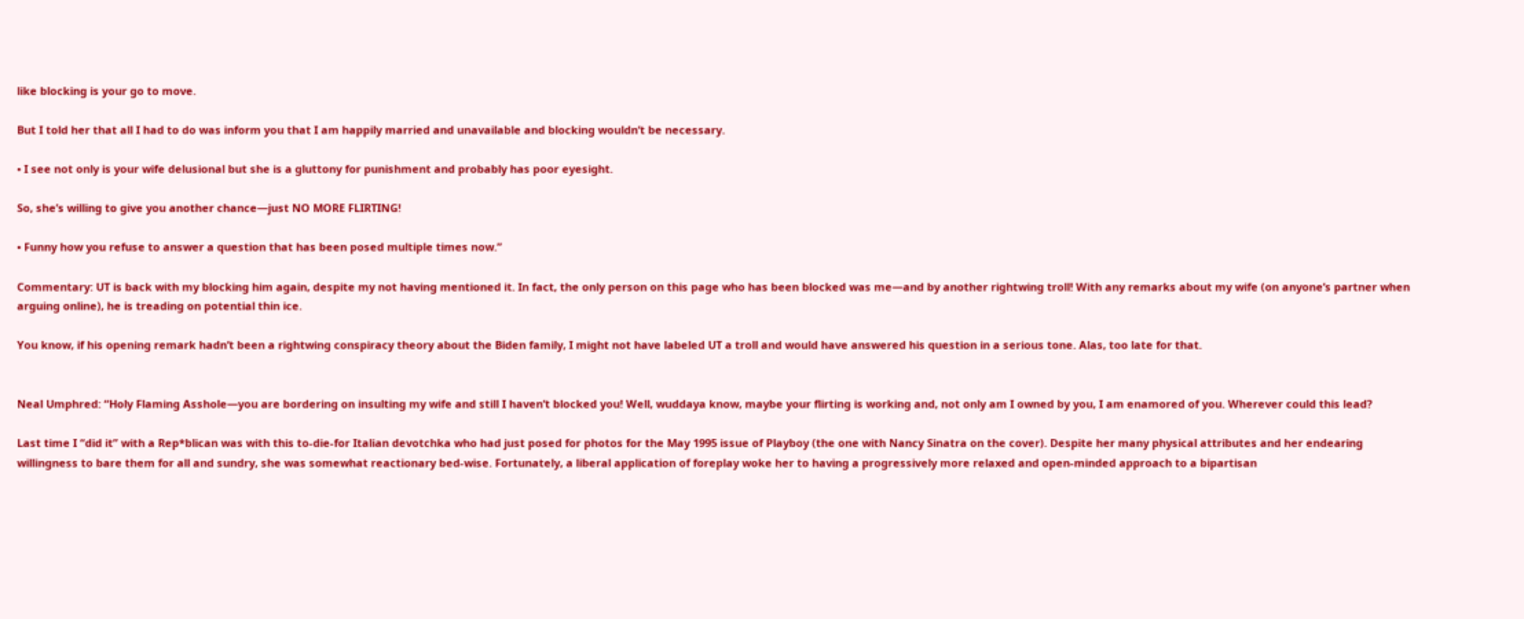like blocking is your go to move.

But I told her that all I had to do was inform you that I am happily married and unavailable and blocking wouldn’t be necessary.

• I see not only is your wife delusional but she is a gluttony for punishment and probably has poor eyesight.

So, she’s willing to give you another chance—just NO MORE FLIRTING!

• Funny how you refuse to answer a question that has been posed multiple times now.”

Commentary: UT is back with my blocking him again, despite my not having mentioned it. In fact, the only person on this page who has been blocked was me—and by another rightwing troll! With any remarks about my wife (on anyone’s partner when arguing online), he is treading on potential thin ice.

You know, if his opening remark hadn’t been a rightwing conspiracy theory about the Biden family, I might not have labeled UT a troll and would have answered his question in a serious tone. Alas, too late for that.


Neal Umphred: “Holy Flaming Asshole—you are bordering on insulting my wife and still I haven’t blocked you! Well, wuddaya know, maybe your flirting is working and, not only am I owned by you, I am enamored of you. Wherever could this lead?

Last time I “did it” with a Rep*blican was with this to-die-for Italian devotchka who had just posed for photos for the May 1995 issue of Playboy (the one with Nancy Sinatra on the cover). Despite her many physical attributes and her endearing willingness to bare them for all and sundry, she was somewhat reactionary bed-wise. Fortunately, a liberal application of foreplay woke her to having a progressively more relaxed and open-minded approach to a bipartisan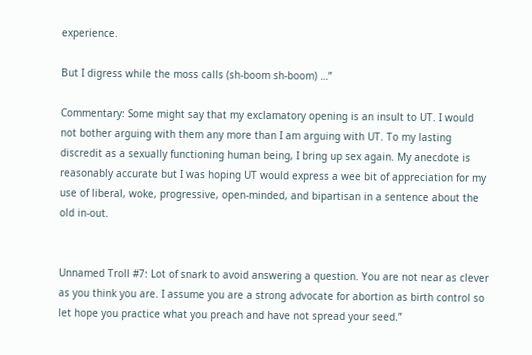experience.

But I digress while the moss calls (sh-boom sh-boom) …”

Commentary: Some might say that my exclamatory opening is an insult to UT. I would not bother arguing with them any more than I am arguing with UT. To my lasting discredit as a sexually functioning human being, I bring up sex again. My anecdote is reasonably accurate but I was hoping UT would express a wee bit of appreciation for my use of liberal, woke, progressive, open-minded, and bipartisan in a sentence about the old in-out.


Unnamed Troll #7: Lot of snark to avoid answering a question. You are not near as clever as you think you are. I assume you are a strong advocate for abortion as birth control so let hope you practice what you preach and have not spread your seed.”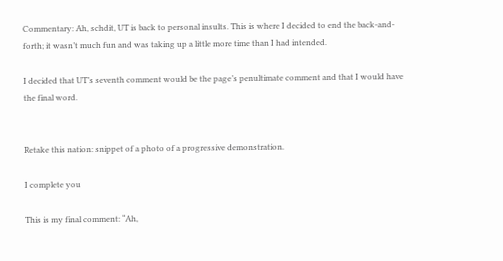Commentary: Ah, schdit, UT is back to personal insults. This is where I decided to end the back-and-forth; it wasn’t much fun and was taking up a little more time than I had intended.

I decided that UT’s seventh comment would be the page’s penultimate comment and that I would have the final word.


Retake this nation: snippet of a photo of a progressive demonstration.

I complete you

This is my final comment: “Ah,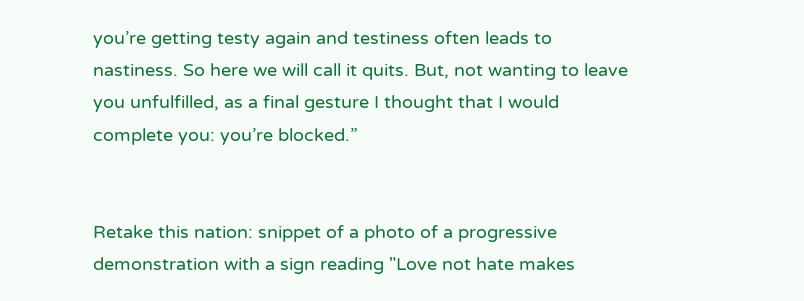you’re getting testy again and testiness often leads to nastiness. So here we will call it quits. But, not wanting to leave you unfulfilled, as a final gesture I thought that I would complete you: you’re blocked.”


Retake this nation: snippet of a photo of a progressive demonstration with a sign reading "Love not hate makes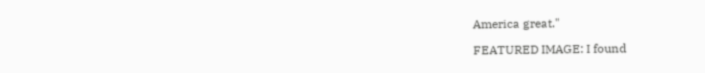America great."

FEATURED IMAGE: I found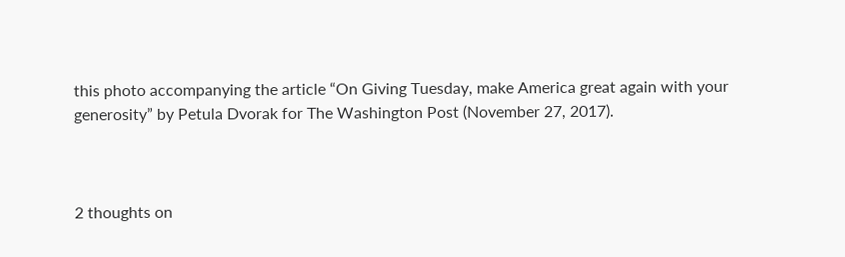this photo accompanying the article “On Giving Tuesday, make America great again with your generosity” by Petula Dvorak for The Washington Post (November 27, 2017).



2 thoughts on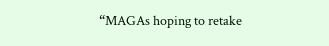“MAGAs hoping to retake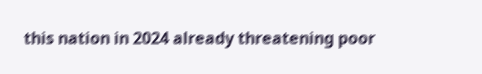this nation in 2024 already threatening poor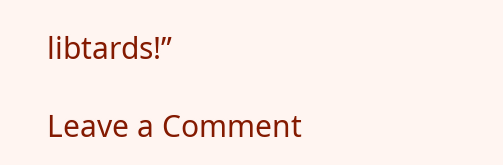libtards!”

Leave a Comment